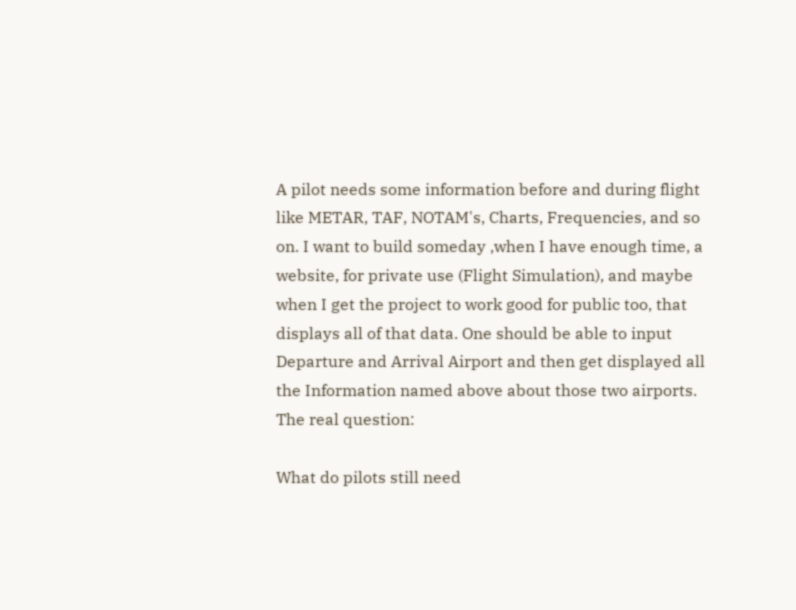A pilot needs some information before and during flight like METAR, TAF, NOTAM's, Charts, Frequencies, and so on. I want to build someday ,when I have enough time, a website, for private use (Flight Simulation), and maybe when I get the project to work good for public too, that displays all of that data. One should be able to input Departure and Arrival Airport and then get displayed all the Information named above about those two airports. The real question:

What do pilots still need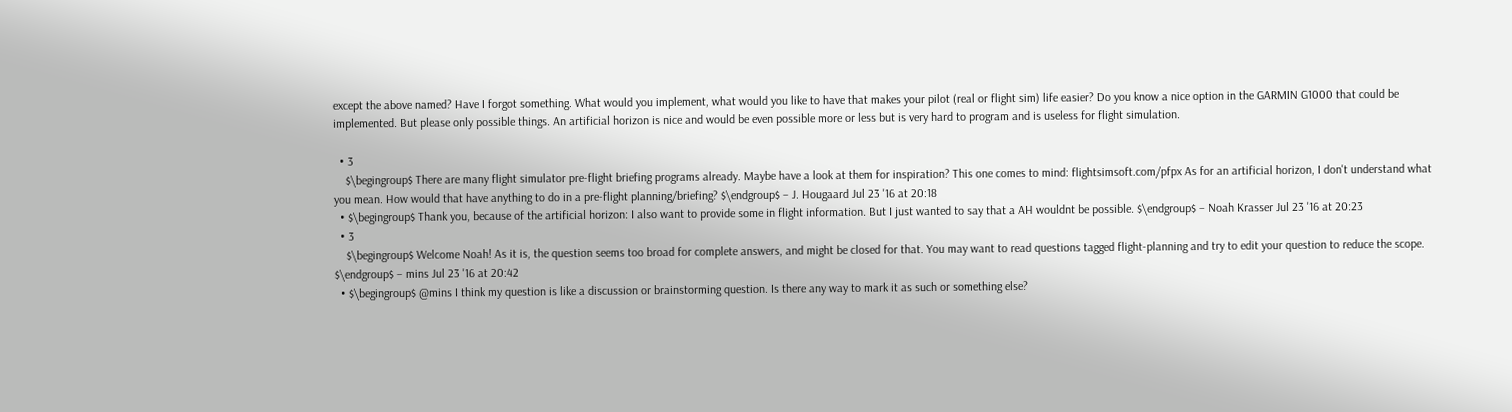except the above named? Have I forgot something. What would you implement, what would you like to have that makes your pilot (real or flight sim) life easier? Do you know a nice option in the GARMIN G1000 that could be implemented. But please only possible things. An artificial horizon is nice and would be even possible more or less but is very hard to program and is useless for flight simulation.

  • 3
    $\begingroup$ There are many flight simulator pre-flight briefing programs already. Maybe have a look at them for inspiration? This one comes to mind: flightsimsoft.com/pfpx As for an artificial horizon, I don't understand what you mean. How would that have anything to do in a pre-flight planning/briefing? $\endgroup$ – J. Hougaard Jul 23 '16 at 20:18
  • $\begingroup$ Thank you, because of the artificial horizon: I also want to provide some in flight information. But I just wanted to say that a AH wouldnt be possible. $\endgroup$ – Noah Krasser Jul 23 '16 at 20:23
  • 3
    $\begingroup$ Welcome Noah! As it is, the question seems too broad for complete answers, and might be closed for that. You may want to read questions tagged flight-planning and try to edit your question to reduce the scope. $\endgroup$ – mins Jul 23 '16 at 20:42
  • $\begingroup$ @mins I think my question is like a discussion or brainstorming question. Is there any way to mark it as such or something else?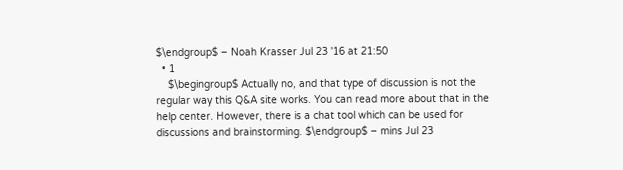$\endgroup$ – Noah Krasser Jul 23 '16 at 21:50
  • 1
    $\begingroup$ Actually no, and that type of discussion is not the regular way this Q&A site works. You can read more about that in the help center. However, there is a chat tool which can be used for discussions and brainstorming. $\endgroup$ – mins Jul 23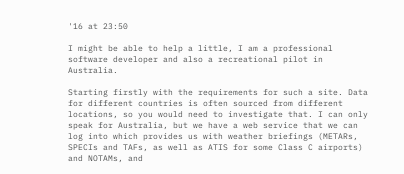'16 at 23:50

I might be able to help a little, I am a professional software developer and also a recreational pilot in Australia.

Starting firstly with the requirements for such a site. Data for different countries is often sourced from different locations, so you would need to investigate that. I can only speak for Australia, but we have a web service that we can log into which provides us with weather briefings (METARs, SPECIs and TAFs, as well as ATIS for some Class C airports) and NOTAMs, and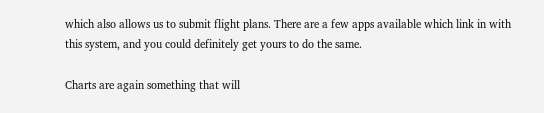which also allows us to submit flight plans. There are a few apps available which link in with this system, and you could definitely get yours to do the same.

Charts are again something that will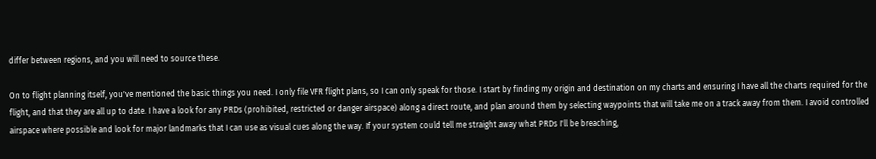differ between regions, and you will need to source these.

On to flight planning itself, you've mentioned the basic things you need. I only file VFR flight plans, so I can only speak for those. I start by finding my origin and destination on my charts and ensuring I have all the charts required for the flight, and that they are all up to date. I have a look for any PRDs (prohibited, restricted or danger airspace) along a direct route, and plan around them by selecting waypoints that will take me on a track away from them. I avoid controlled airspace where possible and look for major landmarks that I can use as visual cues along the way. If your system could tell me straight away what PRDs I'll be breaching,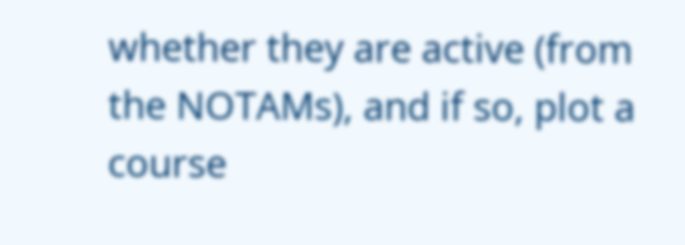whether they are active (from the NOTAMs), and if so, plot a course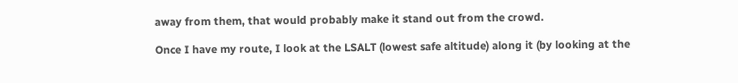away from them, that would probably make it stand out from the crowd.

Once I have my route, I look at the LSALT (lowest safe altitude) along it (by looking at the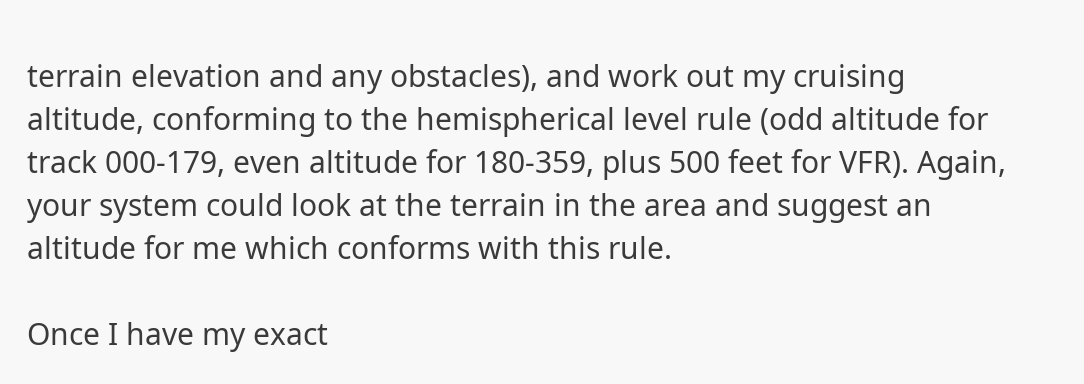terrain elevation and any obstacles), and work out my cruising altitude, conforming to the hemispherical level rule (odd altitude for track 000-179, even altitude for 180-359, plus 500 feet for VFR). Again, your system could look at the terrain in the area and suggest an altitude for me which conforms with this rule.

Once I have my exact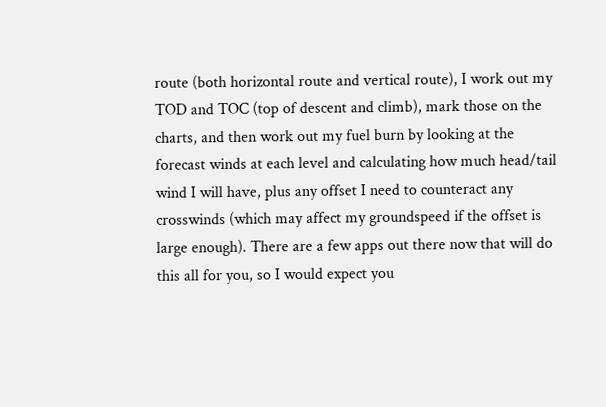route (both horizontal route and vertical route), I work out my TOD and TOC (top of descent and climb), mark those on the charts, and then work out my fuel burn by looking at the forecast winds at each level and calculating how much head/tail wind I will have, plus any offset I need to counteract any crosswinds (which may affect my groundspeed if the offset is large enough). There are a few apps out there now that will do this all for you, so I would expect you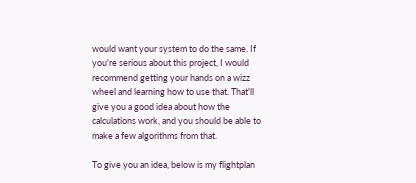would want your system to do the same. If you're serious about this project, I would recommend getting your hands on a wizz wheel and learning how to use that. That'll give you a good idea about how the calculations work, and you should be able to make a few algorithms from that.

To give you an idea, below is my flightplan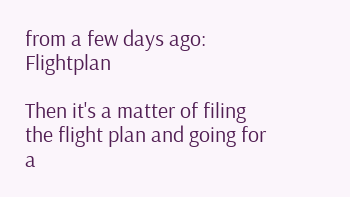from a few days ago: Flightplan

Then it's a matter of filing the flight plan and going for a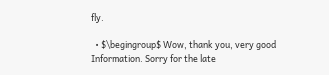fly.

  • $\begingroup$ Wow, thank you, very good Information. Sorry for the late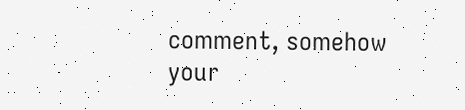comment, somehow your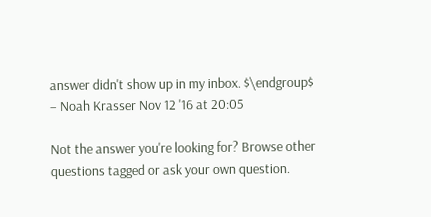answer didn't show up in my inbox. $\endgroup$ – Noah Krasser Nov 12 '16 at 20:05

Not the answer you're looking for? Browse other questions tagged or ask your own question.